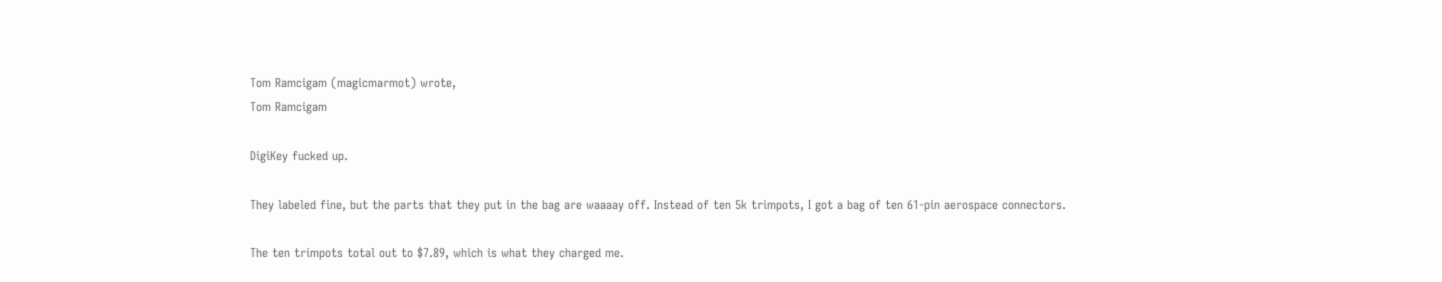Tom Ramcigam (magicmarmot) wrote,
Tom Ramcigam

DigiKey fucked up.

They labeled fine, but the parts that they put in the bag are waaaay off. Instead of ten 5k trimpots, I got a bag of ten 61-pin aerospace connectors.

The ten trimpots total out to $7.89, which is what they charged me.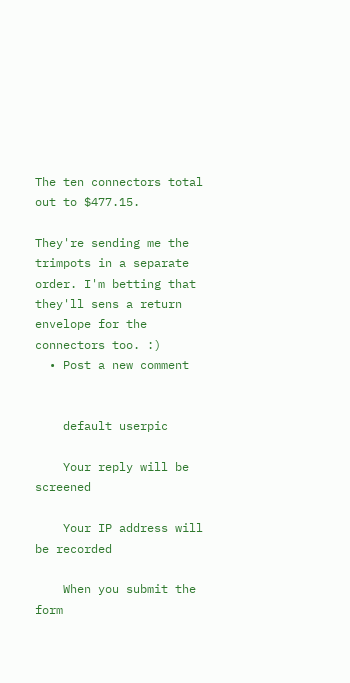The ten connectors total out to $477.15.

They're sending me the trimpots in a separate order. I'm betting that they'll sens a return envelope for the connectors too. :)
  • Post a new comment


    default userpic

    Your reply will be screened

    Your IP address will be recorded

    When you submit the form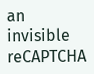an invisible reCAPTCHA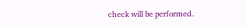check will be performed.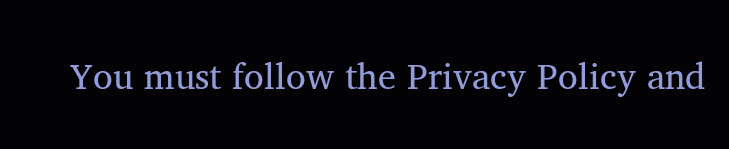You must follow the Privacy Policy and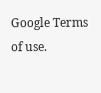Google Terms of use.